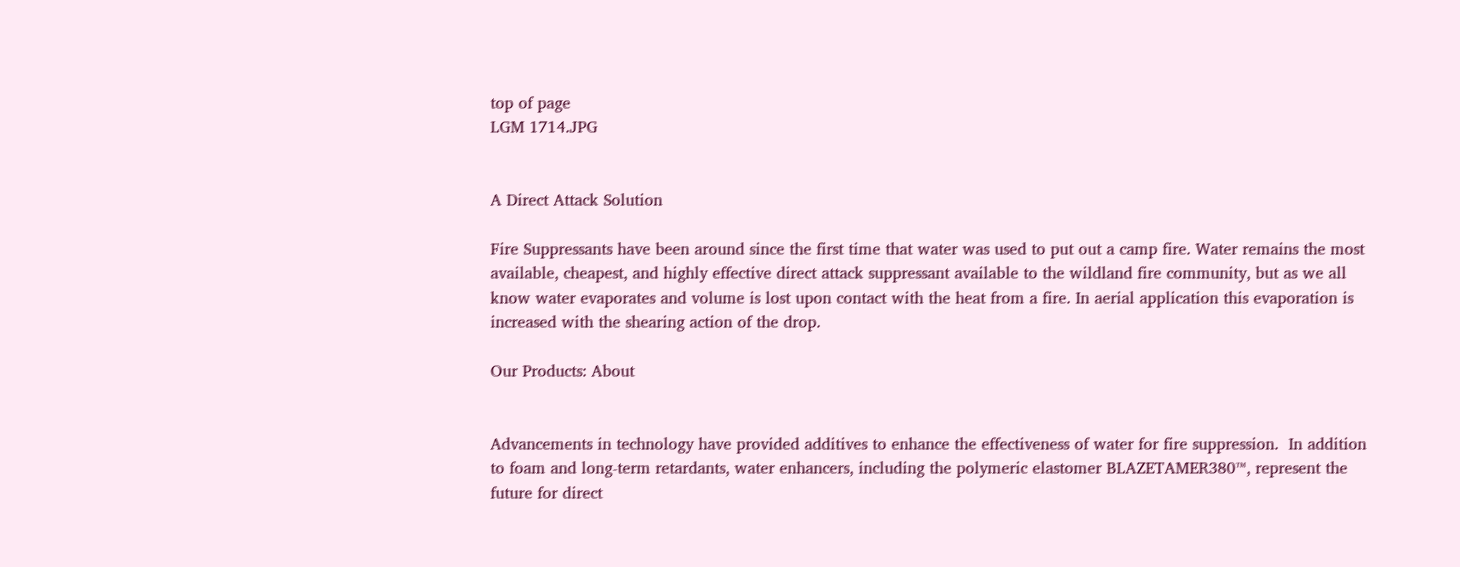top of page
LGM 1714.JPG


A Direct Attack Solution

Fire Suppressants have been around since the first time that water was used to put out a camp fire. Water remains the most available, cheapest, and highly effective direct attack suppressant available to the wildland fire community, but as we all know water evaporates and volume is lost upon contact with the heat from a fire. In aerial application this evaporation is increased with the shearing action of the drop.

Our Products: About


Advancements in technology have provided additives to enhance the effectiveness of water for fire suppression.  In addition to foam and long-term retardants, water enhancers, including the polymeric elastomer BLAZETAMER380™, represent the future for direct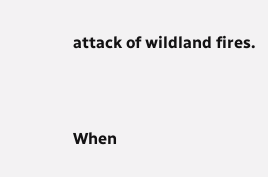attack of wildland fires.


When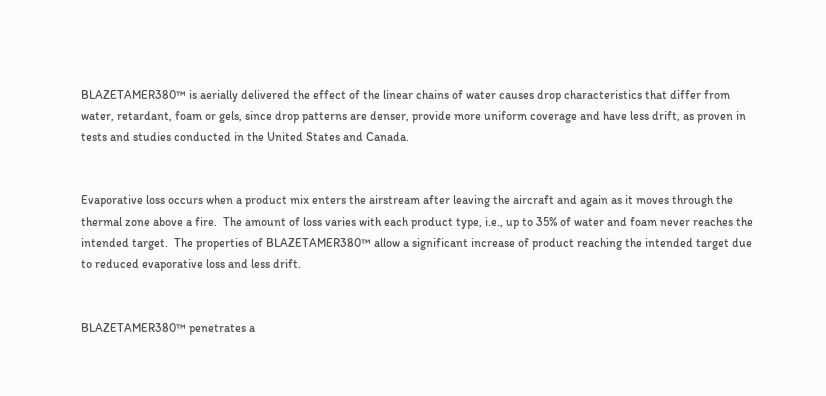BLAZETAMER380™ is aerially delivered the effect of the linear chains of water causes drop characteristics that differ from water, retardant, foam or gels, since drop patterns are denser, provide more uniform coverage and have less drift, as proven in tests and studies conducted in the United States and Canada.


Evaporative loss occurs when a product mix enters the airstream after leaving the aircraft and again as it moves through the thermal zone above a fire.  The amount of loss varies with each product type, i.e., up to 35% of water and foam never reaches the intended target.  The properties of BLAZETAMER380™ allow a significant increase of product reaching the intended target due to reduced evaporative loss and less drift.


BLAZETAMER380™ penetrates a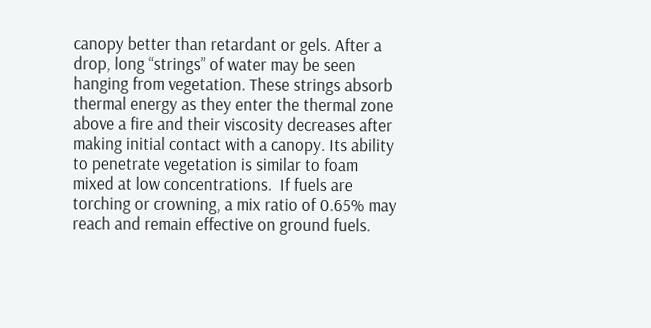canopy better than retardant or gels. After a drop, long “strings” of water may be seen hanging from vegetation. These strings absorb thermal energy as they enter the thermal zone above a fire and their viscosity decreases after making initial contact with a canopy. Its ability to penetrate vegetation is similar to foam mixed at low concentrations.  If fuels are torching or crowning, a mix ratio of 0.65% may reach and remain effective on ground fuels.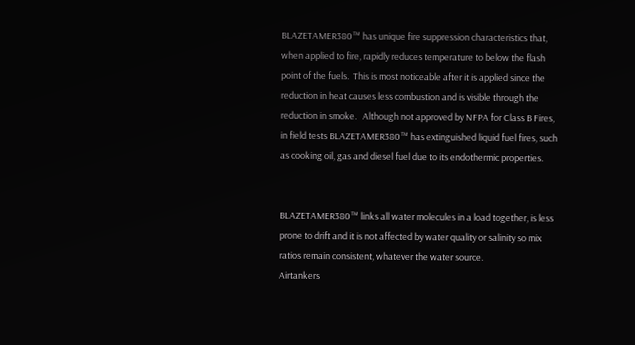BLAZETAMER380™ has unique fire suppression characteristics that, when applied to fire, rapidly reduces temperature to below the flash point of the fuels.  This is most noticeable after it is applied since the reduction in heat causes less combustion and is visible through the reduction in smoke.   Although not approved by NFPA for Class B Fires, in field tests BLAZETAMER380™ has extinguished liquid fuel fires, such as cooking oil, gas and diesel fuel due to its endothermic properties.


BLAZETAMER380™ links all water molecules in a load together, is less prone to drift and it is not affected by water quality or salinity so mix ratios remain consistent, whatever the water source.
Airtankers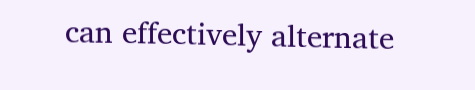can effectively alternate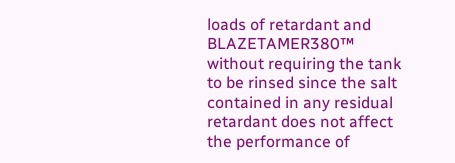loads of retardant and BLAZETAMER380™ without requiring the tank to be rinsed since the salt contained in any residual retardant does not affect the performance of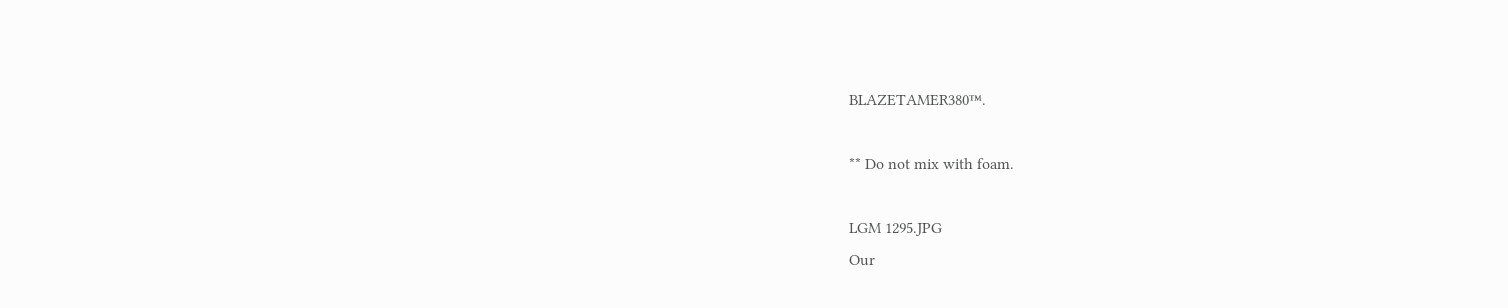BLAZETAMER380™.

** Do not mix with foam.

LGM 1295.JPG
Our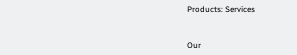Products: Services



Our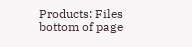Products: Files
bottom of page